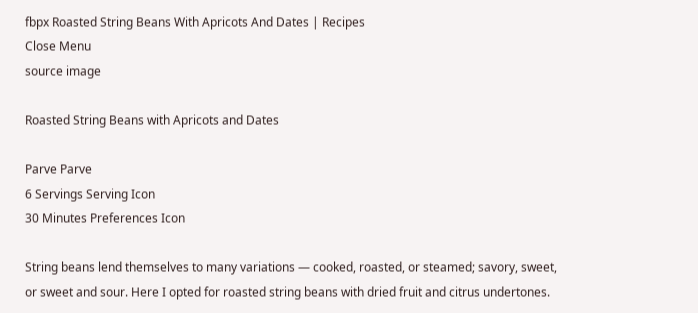fbpx Roasted String Beans With Apricots And Dates | Recipes
Close Menu
source image

Roasted String Beans with Apricots and Dates

Parve Parve
6 Servings Serving Icon
30 Minutes Preferences Icon

String beans lend themselves to many variations — cooked, roasted, or steamed; savory, sweet, or sweet and sour. Here I opted for roasted string beans with dried fruit and citrus undertones.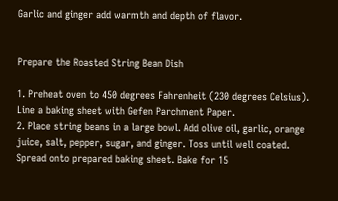Garlic and ginger add warmth and depth of flavor.


Prepare the Roasted String Bean Dish

1. Preheat oven to 450 degrees Fahrenheit (230 degrees Celsius). Line a baking sheet with Gefen Parchment Paper.
2. Place string beans in a large bowl. Add olive oil, garlic, orange juice, salt, pepper, sugar, and ginger. Toss until well coated. Spread onto prepared baking sheet. Bake for 15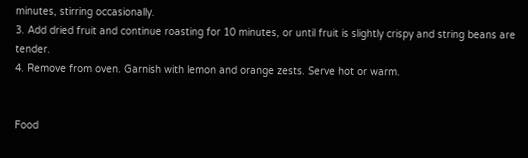minutes, stirring occasionally.
3. Add dried fruit and continue roasting for 10 minutes, or until fruit is slightly crispy and string beans are tender.
4. Remove from oven. Garnish with lemon and orange zests. Serve hot or warm.


Food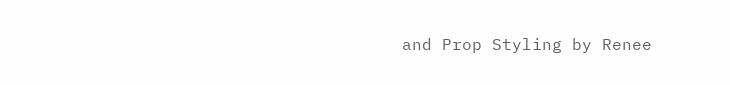and Prop Styling by Renee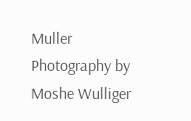Muller
Photography by Moshe Wulliger